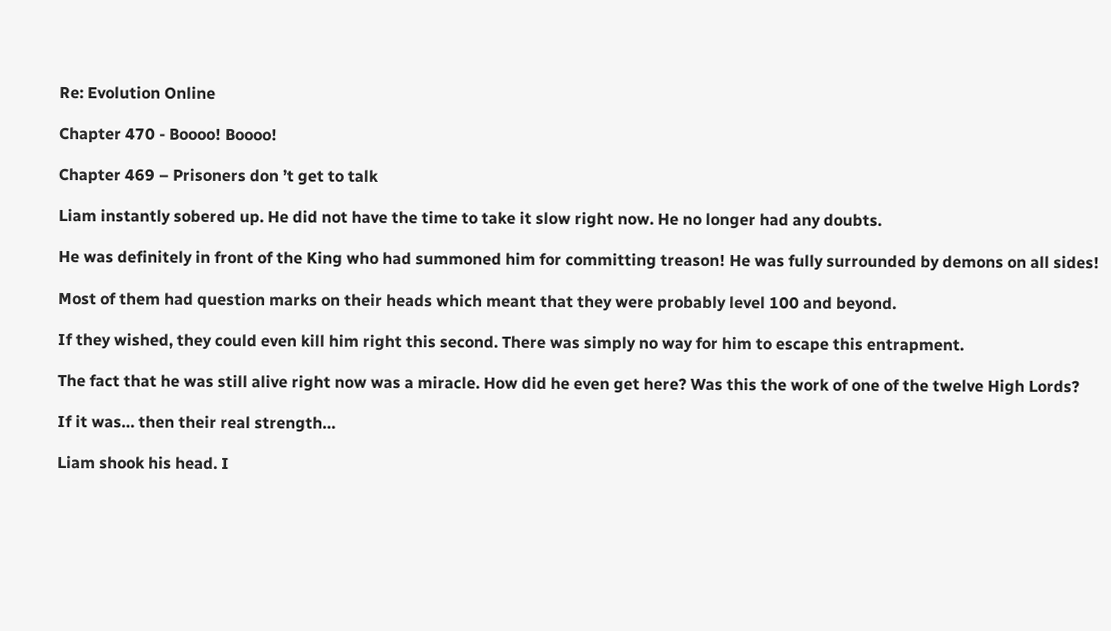Re: Evolution Online

Chapter 470 - Boooo! Boooo!

Chapter 469 – Prisoners don ’t get to talk

Liam instantly sobered up. He did not have the time to take it slow right now. He no longer had any doubts.

He was definitely in front of the King who had summoned him for committing treason! He was fully surrounded by demons on all sides!

Most of them had question marks on their heads which meant that they were probably level 100 and beyond.

If they wished, they could even kill him right this second. There was simply no way for him to escape this entrapment.

The fact that he was still alive right now was a miracle. How did he even get here? Was this the work of one of the twelve High Lords?

If it was… then their real strength…

Liam shook his head. I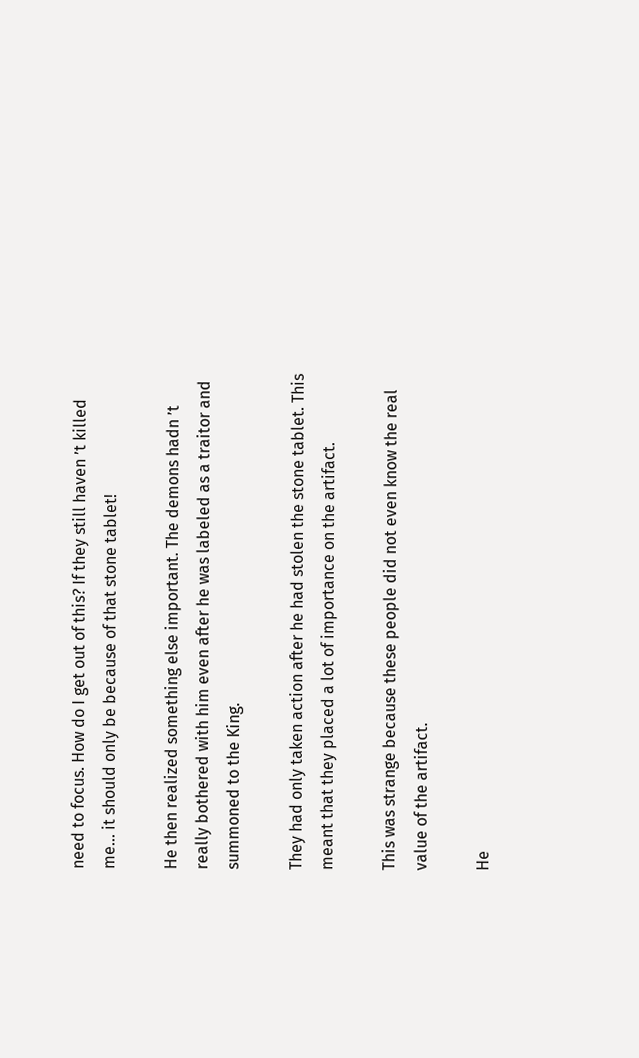need to focus. How do I get out of this? If they still haven ’t killed me… it should only be because of that stone tablet!

He then realized something else important. The demons hadn ’t really bothered with him even after he was labeled as a traitor and summoned to the King.

They had only taken action after he had stolen the stone tablet. This meant that they placed a lot of importance on the artifact.

This was strange because these people did not even know the real value of the artifact.

He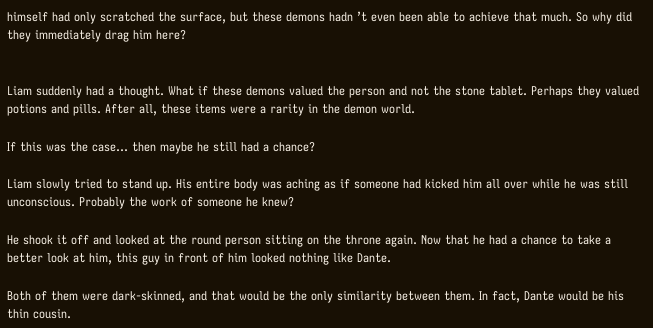himself had only scratched the surface, but these demons hadn ’t even been able to achieve that much. So why did they immediately drag him here?


Liam suddenly had a thought. What if these demons valued the person and not the stone tablet. Perhaps they valued potions and pills. After all, these items were a rarity in the demon world.

If this was the case… then maybe he still had a chance?

Liam slowly tried to stand up. His entire body was aching as if someone had kicked him all over while he was still unconscious. Probably the work of someone he knew?

He shook it off and looked at the round person sitting on the throne again. Now that he had a chance to take a better look at him, this guy in front of him looked nothing like Dante.

Both of them were dark-skinned, and that would be the only similarity between them. In fact, Dante would be his thin cousin.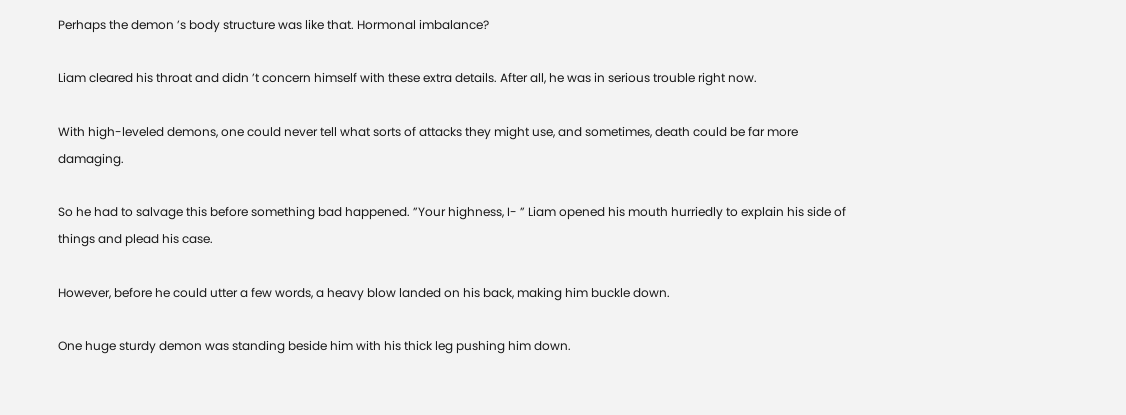Perhaps the demon ’s body structure was like that. Hormonal imbalance?

Liam cleared his throat and didn ’t concern himself with these extra details. After all, he was in serious trouble right now.

With high-leveled demons, one could never tell what sorts of attacks they might use, and sometimes, death could be far more damaging.

So he had to salvage this before something bad happened. ”Your highness, I- ” Liam opened his mouth hurriedly to explain his side of things and plead his case.

However, before he could utter a few words, a heavy blow landed on his back, making him buckle down.

One huge sturdy demon was standing beside him with his thick leg pushing him down.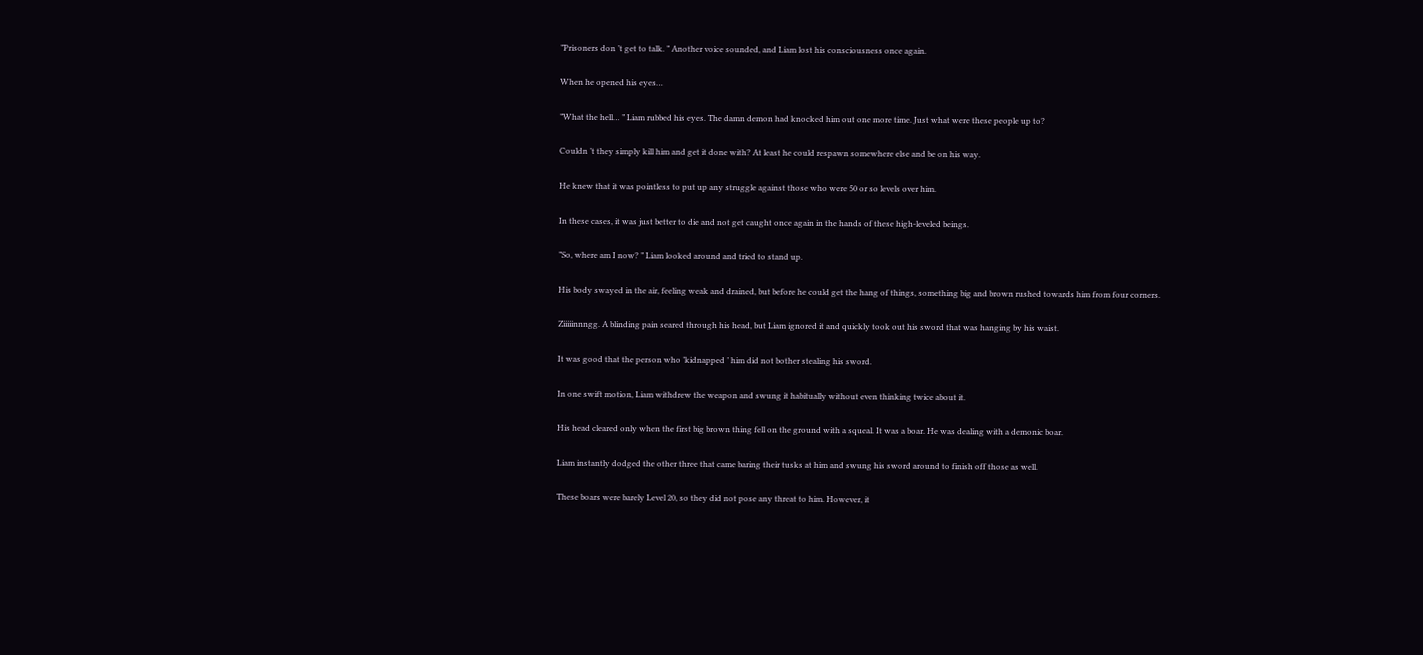”Prisoners don ’t get to talk. ” Another voice sounded, and Liam lost his consciousness once again.

When he opened his eyes…

”What the hell… ” Liam rubbed his eyes. The damn demon had knocked him out one more time. Just what were these people up to?

Couldn ’t they simply kill him and get it done with? At least he could respawn somewhere else and be on his way.

He knew that it was pointless to put up any struggle against those who were 50 or so levels over him.

In these cases, it was just better to die and not get caught once again in the hands of these high-leveled beings.

”So, where am I now? ” Liam looked around and tried to stand up.

His body swayed in the air, feeling weak and drained, but before he could get the hang of things, something big and brown rushed towards him from four corners.

Ziiiiinnngg. A blinding pain seared through his head, but Liam ignored it and quickly took out his sword that was hanging by his waist.

It was good that the person who ’kidnapped ’ him did not bother stealing his sword.

In one swift motion, Liam withdrew the weapon and swung it habitually without even thinking twice about it.

His head cleared only when the first big brown thing fell on the ground with a squeal. It was a boar. He was dealing with a demonic boar.

Liam instantly dodged the other three that came baring their tusks at him and swung his sword around to finish off those as well.

These boars were barely Level 20, so they did not pose any threat to him. However, it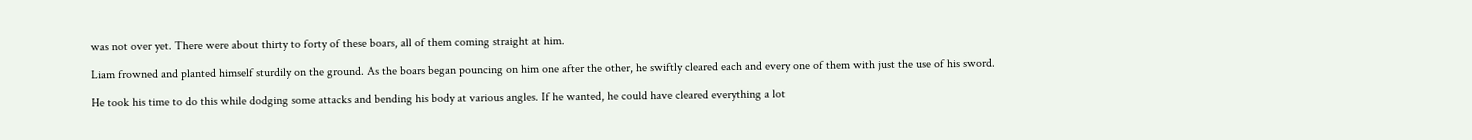was not over yet. There were about thirty to forty of these boars, all of them coming straight at him.

Liam frowned and planted himself sturdily on the ground. As the boars began pouncing on him one after the other, he swiftly cleared each and every one of them with just the use of his sword.

He took his time to do this while dodging some attacks and bending his body at various angles. If he wanted, he could have cleared everything a lot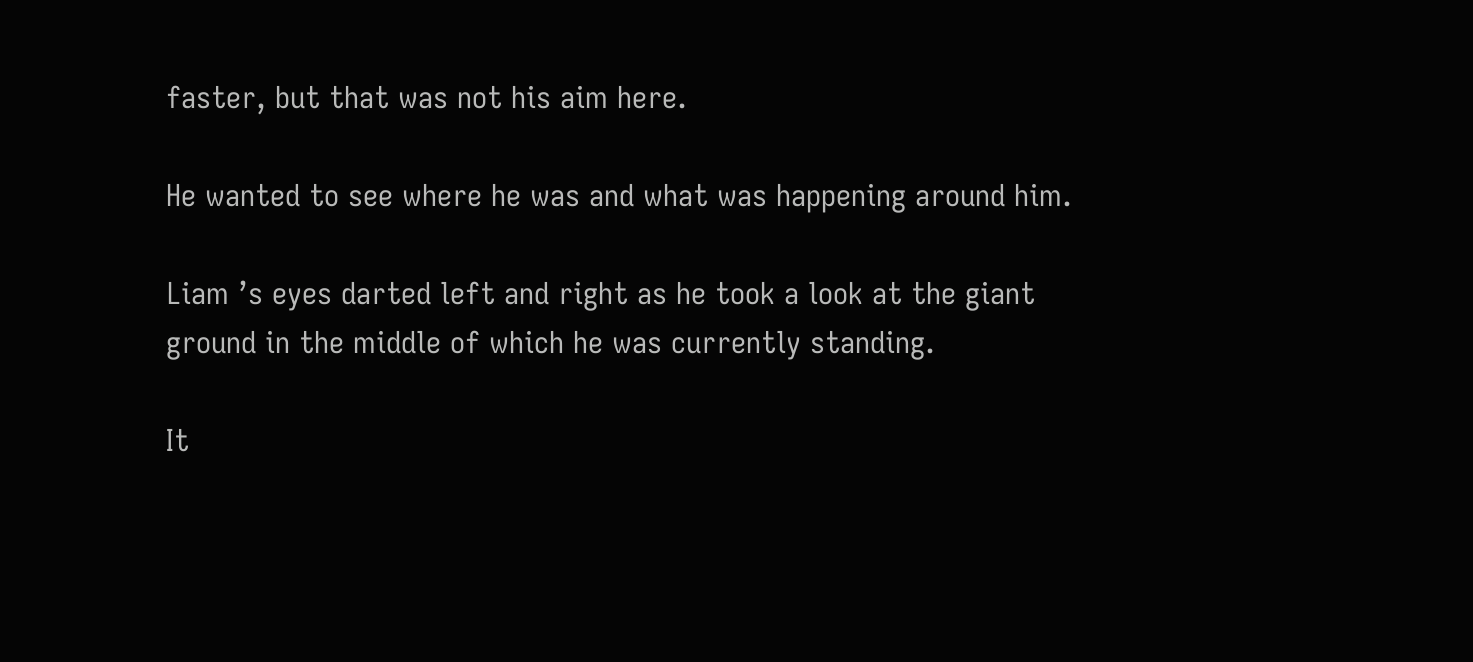faster, but that was not his aim here.

He wanted to see where he was and what was happening around him.

Liam ’s eyes darted left and right as he took a look at the giant ground in the middle of which he was currently standing.

It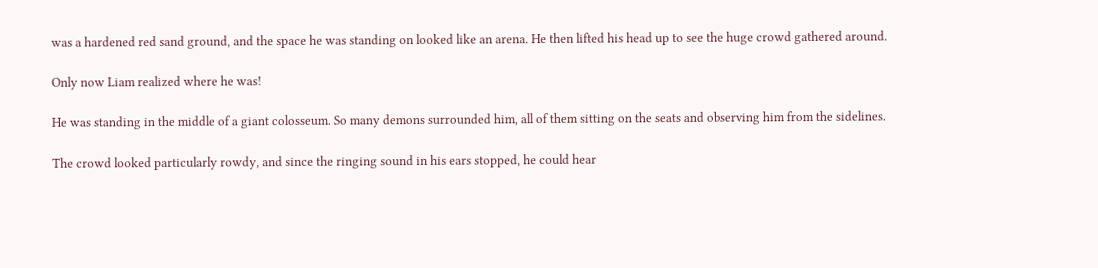was a hardened red sand ground, and the space he was standing on looked like an arena. He then lifted his head up to see the huge crowd gathered around.

Only now Liam realized where he was!

He was standing in the middle of a giant colosseum. So many demons surrounded him, all of them sitting on the seats and observing him from the sidelines.

The crowd looked particularly rowdy, and since the ringing sound in his ears stopped, he could hear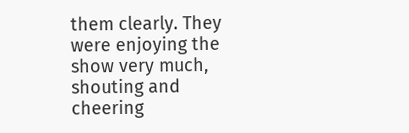them clearly. They were enjoying the show very much, shouting and cheering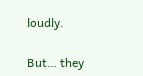loudly.

But… they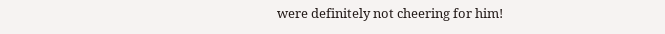were definitely not cheering for him!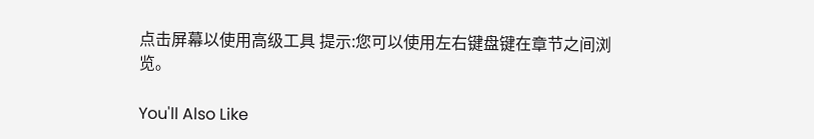点击屏幕以使用高级工具 提示:您可以使用左右键盘键在章节之间浏览。

You'll Also Like